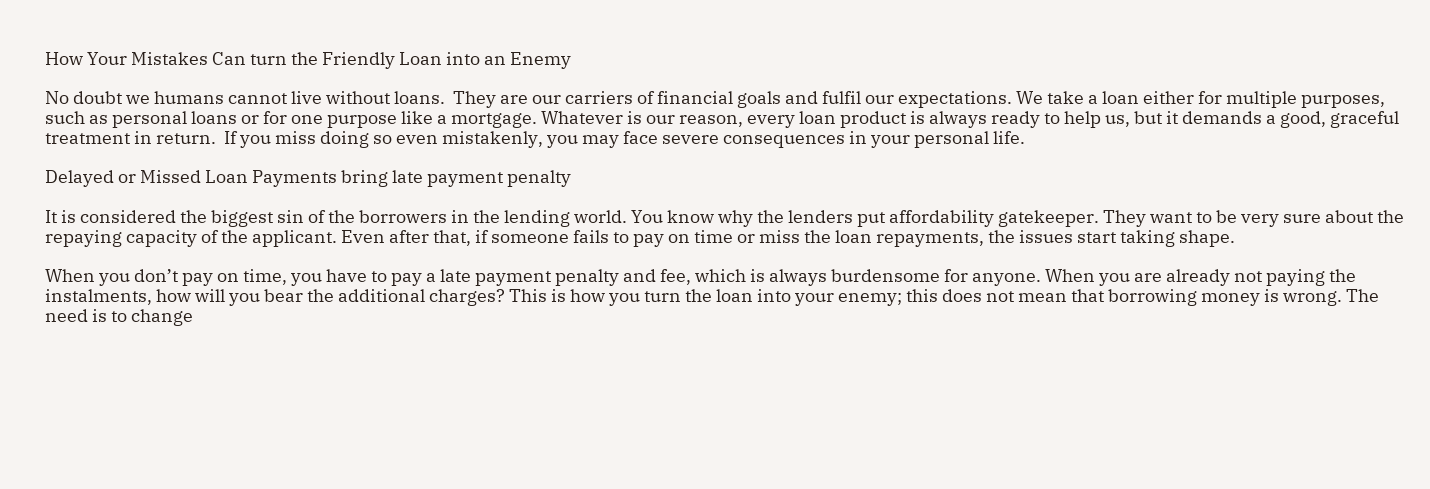How Your Mistakes Can turn the Friendly Loan into an Enemy

No doubt we humans cannot live without loans.  They are our carriers of financial goals and fulfil our expectations. We take a loan either for multiple purposes, such as personal loans or for one purpose like a mortgage. Whatever is our reason, every loan product is always ready to help us, but it demands a good, graceful treatment in return.  If you miss doing so even mistakenly, you may face severe consequences in your personal life.

Delayed or Missed Loan Payments bring late payment penalty

It is considered the biggest sin of the borrowers in the lending world. You know why the lenders put affordability gatekeeper. They want to be very sure about the repaying capacity of the applicant. Even after that, if someone fails to pay on time or miss the loan repayments, the issues start taking shape.

When you don’t pay on time, you have to pay a late payment penalty and fee, which is always burdensome for anyone. When you are already not paying the instalments, how will you bear the additional charges? This is how you turn the loan into your enemy; this does not mean that borrowing money is wrong. The need is to change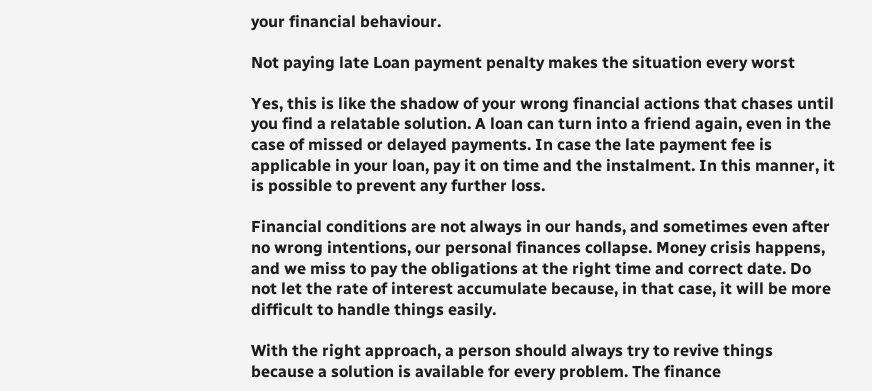your financial behaviour.

Not paying late Loan payment penalty makes the situation every worst

Yes, this is like the shadow of your wrong financial actions that chases until you find a relatable solution. A loan can turn into a friend again, even in the case of missed or delayed payments. In case the late payment fee is applicable in your loan, pay it on time and the instalment. In this manner, it is possible to prevent any further loss.

Financial conditions are not always in our hands, and sometimes even after no wrong intentions, our personal finances collapse. Money crisis happens, and we miss to pay the obligations at the right time and correct date. Do not let the rate of interest accumulate because, in that case, it will be more difficult to handle things easily.

With the right approach, a person should always try to revive things because a solution is available for every problem. The finance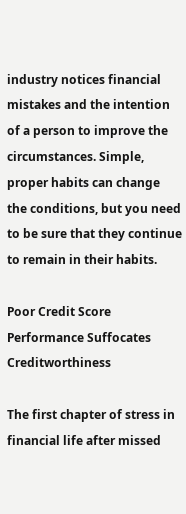industry notices financial mistakes and the intention of a person to improve the circumstances. Simple, proper habits can change the conditions, but you need to be sure that they continue to remain in their habits.

Poor Credit Score Performance Suffocates Creditworthiness

The first chapter of stress in financial life after missed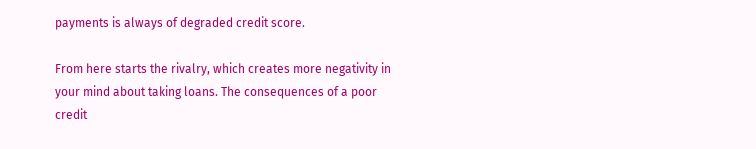payments is always of degraded credit score.

From here starts the rivalry, which creates more negativity in your mind about taking loans. The consequences of a poor credit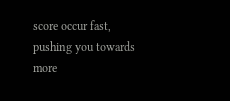score occur fast, pushing you towards more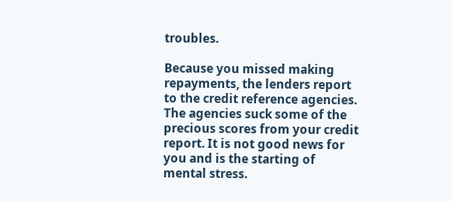troubles.

Because you missed making repayments, the lenders report to the credit reference agencies. The agencies suck some of the precious scores from your credit report. It is not good news for you and is the starting of mental stress.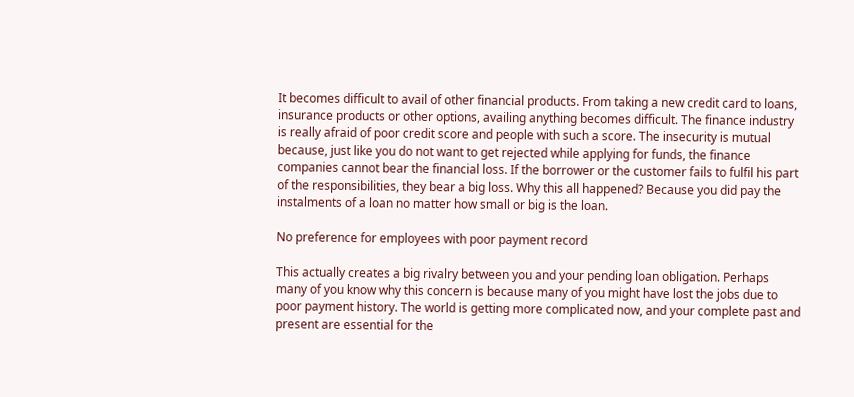It becomes difficult to avail of other financial products. From taking a new credit card to loans, insurance products or other options, availing anything becomes difficult. The finance industry is really afraid of poor credit score and people with such a score. The insecurity is mutual because, just like you do not want to get rejected while applying for funds, the finance companies cannot bear the financial loss. If the borrower or the customer fails to fulfil his part of the responsibilities, they bear a big loss. Why this all happened? Because you did pay the instalments of a loan no matter how small or big is the loan.

No preference for employees with poor payment record

This actually creates a big rivalry between you and your pending loan obligation. Perhaps many of you know why this concern is because many of you might have lost the jobs due to poor payment history. The world is getting more complicated now, and your complete past and present are essential for the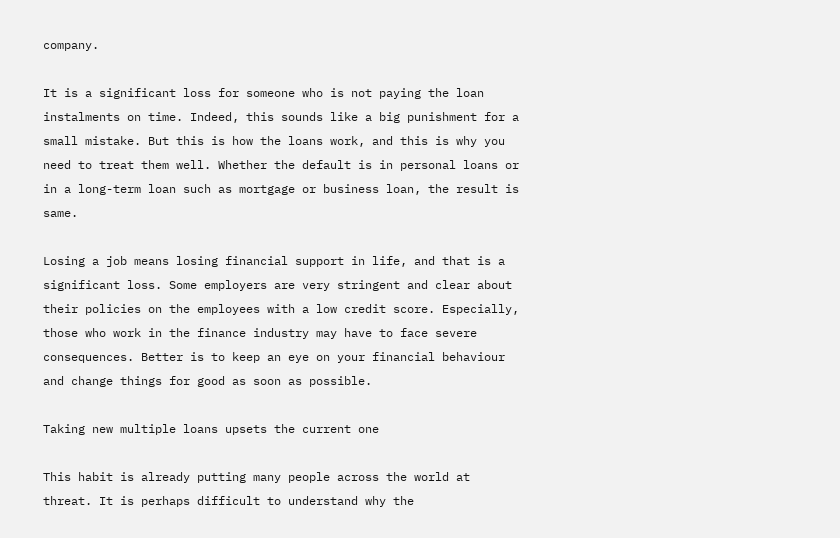company.

It is a significant loss for someone who is not paying the loan instalments on time. Indeed, this sounds like a big punishment for a small mistake. But this is how the loans work, and this is why you need to treat them well. Whether the default is in personal loans or in a long-term loan such as mortgage or business loan, the result is same.

Losing a job means losing financial support in life, and that is a significant loss. Some employers are very stringent and clear about their policies on the employees with a low credit score. Especially, those who work in the finance industry may have to face severe consequences. Better is to keep an eye on your financial behaviour and change things for good as soon as possible.

Taking new multiple loans upsets the current one

This habit is already putting many people across the world at threat. It is perhaps difficult to understand why the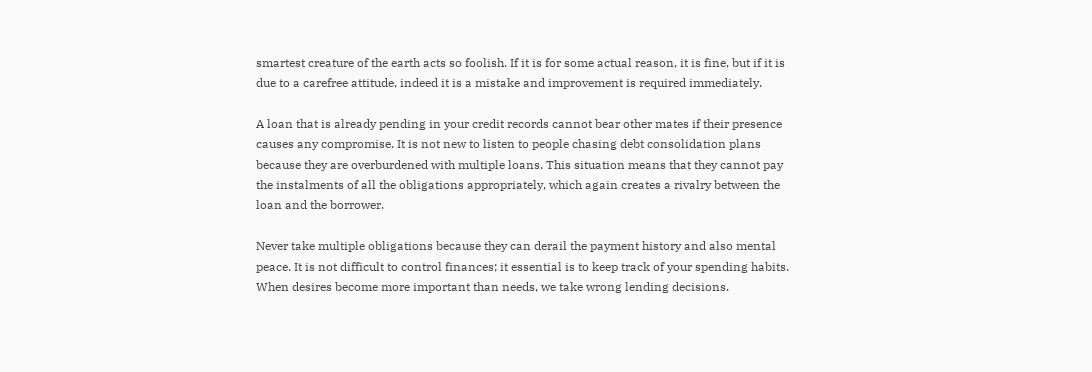smartest creature of the earth acts so foolish. If it is for some actual reason, it is fine, but if it is due to a carefree attitude, indeed it is a mistake and improvement is required immediately.

A loan that is already pending in your credit records cannot bear other mates if their presence causes any compromise. It is not new to listen to people chasing debt consolidation plans because they are overburdened with multiple loans. This situation means that they cannot pay the instalments of all the obligations appropriately, which again creates a rivalry between the loan and the borrower.

Never take multiple obligations because they can derail the payment history and also mental peace. It is not difficult to control finances; it essential is to keep track of your spending habits. When desires become more important than needs, we take wrong lending decisions.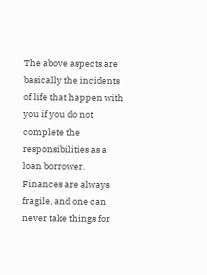The above aspects are basically the incidents of life that happen with you if you do not complete the responsibilities as a loan borrower. Finances are always fragile, and one can never take things for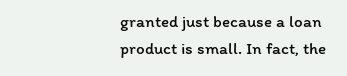granted just because a loan product is small. In fact, the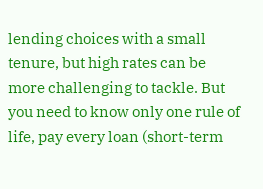lending choices with a small tenure, but high rates can be more challenging to tackle. But you need to know only one rule of life, pay every loan (short-term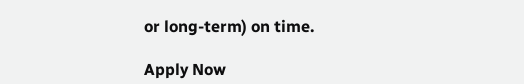or long-term) on time.

Apply Now